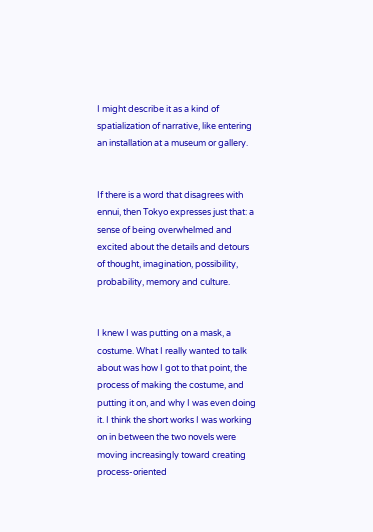I might describe it as a kind of spatialization of narrative, like entering an installation at a museum or gallery.


If there is a word that disagrees with ennui, then Tokyo expresses just that: a sense of being overwhelmed and excited about the details and detours of thought, imagination, possibility, probability, memory and culture.


I knew I was putting on a mask, a costume. What I really wanted to talk about was how I got to that point, the process of making the costume, and putting it on, and why I was even doing it. I think the short works I was working on in between the two novels were moving increasingly toward creating process-oriented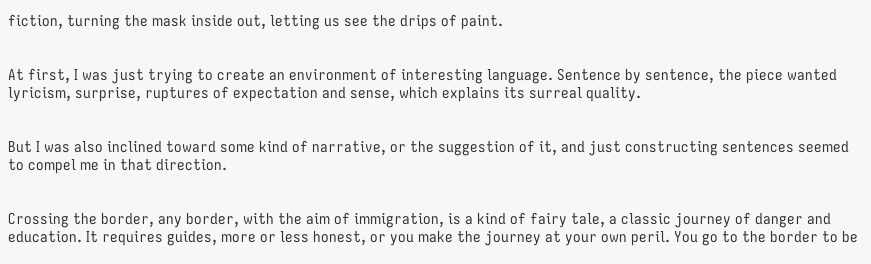fiction, turning the mask inside out, letting us see the drips of paint.


At first, I was just trying to create an environment of interesting language. Sentence by sentence, the piece wanted lyricism, surprise, ruptures of expectation and sense, which explains its surreal quality.


But I was also inclined toward some kind of narrative, or the suggestion of it, and just constructing sentences seemed to compel me in that direction.


Crossing the border, any border, with the aim of immigration, is a kind of fairy tale, a classic journey of danger and education. It requires guides, more or less honest, or you make the journey at your own peril. You go to the border to be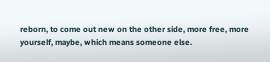reborn, to come out new on the other side, more free, more yourself, maybe, which means someone else.